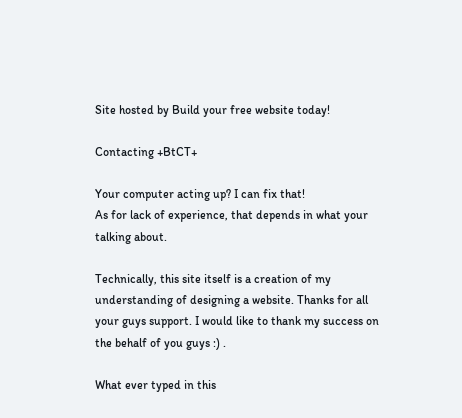Site hosted by Build your free website today!

Contacting +BtCT+

Your computer acting up? I can fix that!
As for lack of experience, that depends in what your talking about.

Technically, this site itself is a creation of my understanding of designing a website. Thanks for all your guys support. I would like to thank my success on the behalf of you guys :) .

What ever typed in this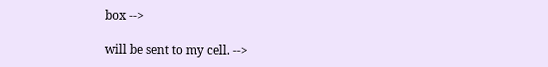box -->

will be sent to my cell. -->